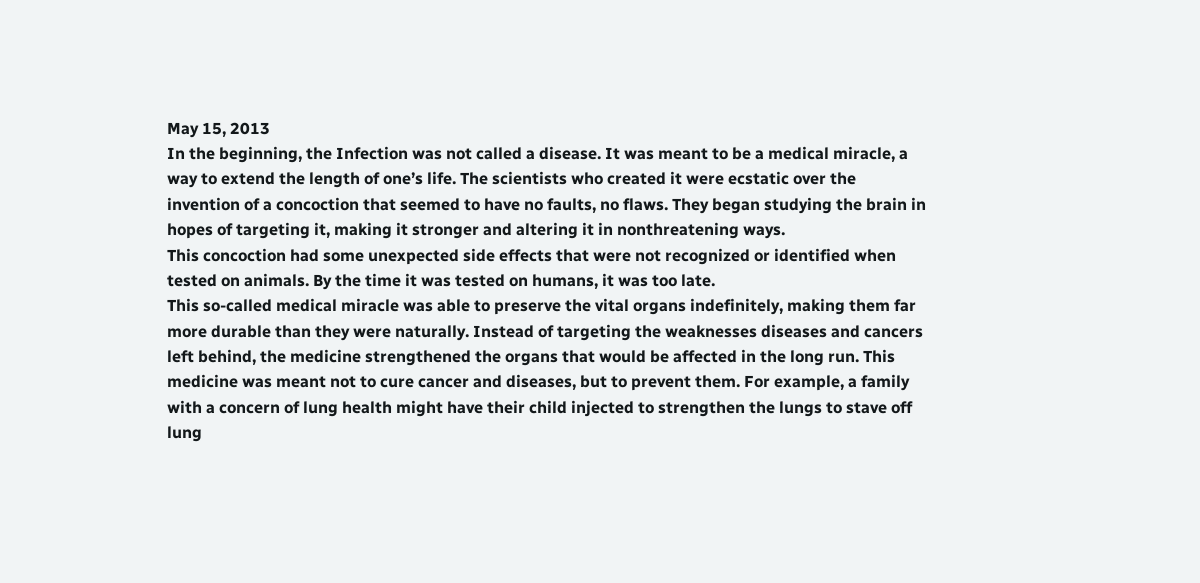May 15, 2013
In the beginning, the Infection was not called a disease. It was meant to be a medical miracle, a way to extend the length of one’s life. The scientists who created it were ecstatic over the invention of a concoction that seemed to have no faults, no flaws. They began studying the brain in hopes of targeting it, making it stronger and altering it in nonthreatening ways.
This concoction had some unexpected side effects that were not recognized or identified when tested on animals. By the time it was tested on humans, it was too late.
This so-called medical miracle was able to preserve the vital organs indefinitely, making them far more durable than they were naturally. Instead of targeting the weaknesses diseases and cancers left behind, the medicine strengthened the organs that would be affected in the long run. This medicine was meant not to cure cancer and diseases, but to prevent them. For example, a family with a concern of lung health might have their child injected to strengthen the lungs to stave off lung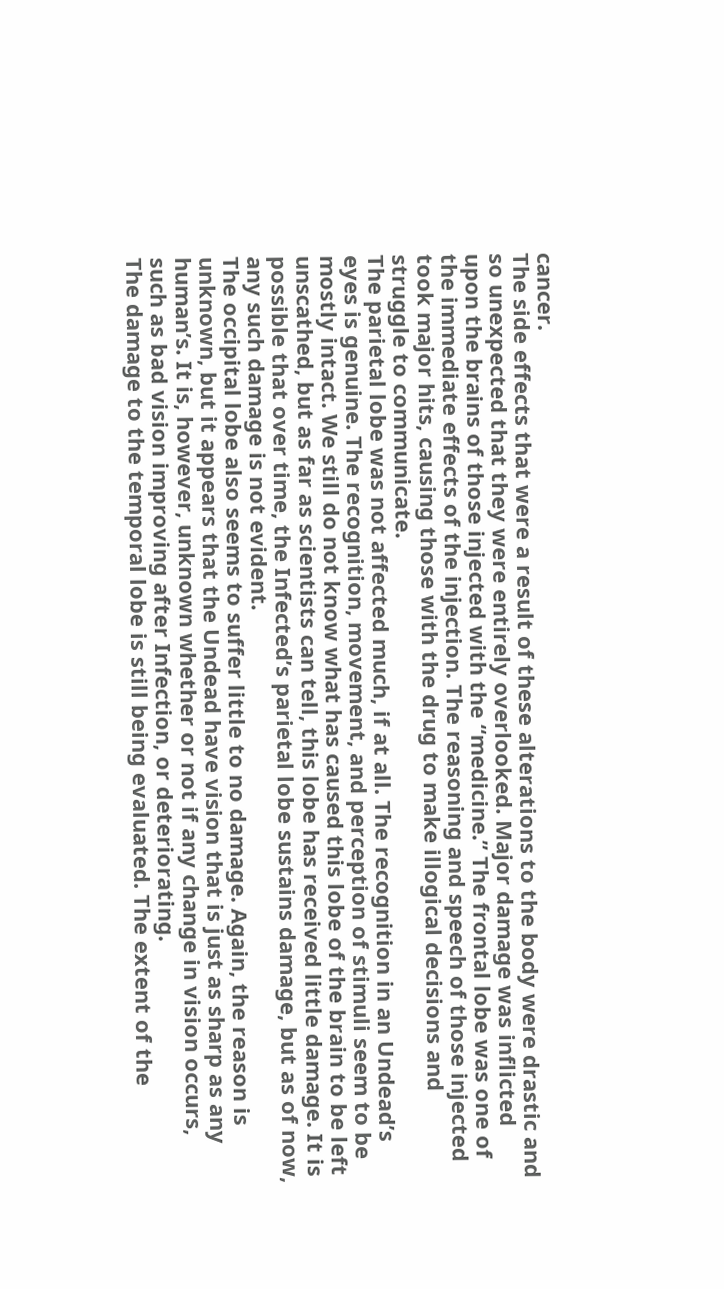cancer.
The side effects that were a result of these alterations to the body were drastic and so unexpected that they were entirely overlooked. Major damage was inflicted upon the brains of those injected with the “medicine.” The frontal lobe was one of the immediate effects of the injection. The reasoning and speech of those injected took major hits, causing those with the drug to make illogical decisions and struggle to communicate.
The parietal lobe was not affected much, if at all. The recognition in an Undead’s eyes is genuine. The recognition, movement, and perception of stimuli seem to be mostly intact. We still do not know what has caused this lobe of the brain to be left unscathed, but as far as scientists can tell, this lobe has received little damage. It is possible that over time, the Infected’s parietal lobe sustains damage, but as of now, any such damage is not evident.
The occipital lobe also seems to suffer little to no damage. Again, the reason is unknown, but it appears that the Undead have vision that is just as sharp as any human’s. It is, however, unknown whether or not if any change in vision occurs, such as bad vision improving after Infection, or deteriorating.
The damage to the temporal lobe is still being evaluated. The extent of the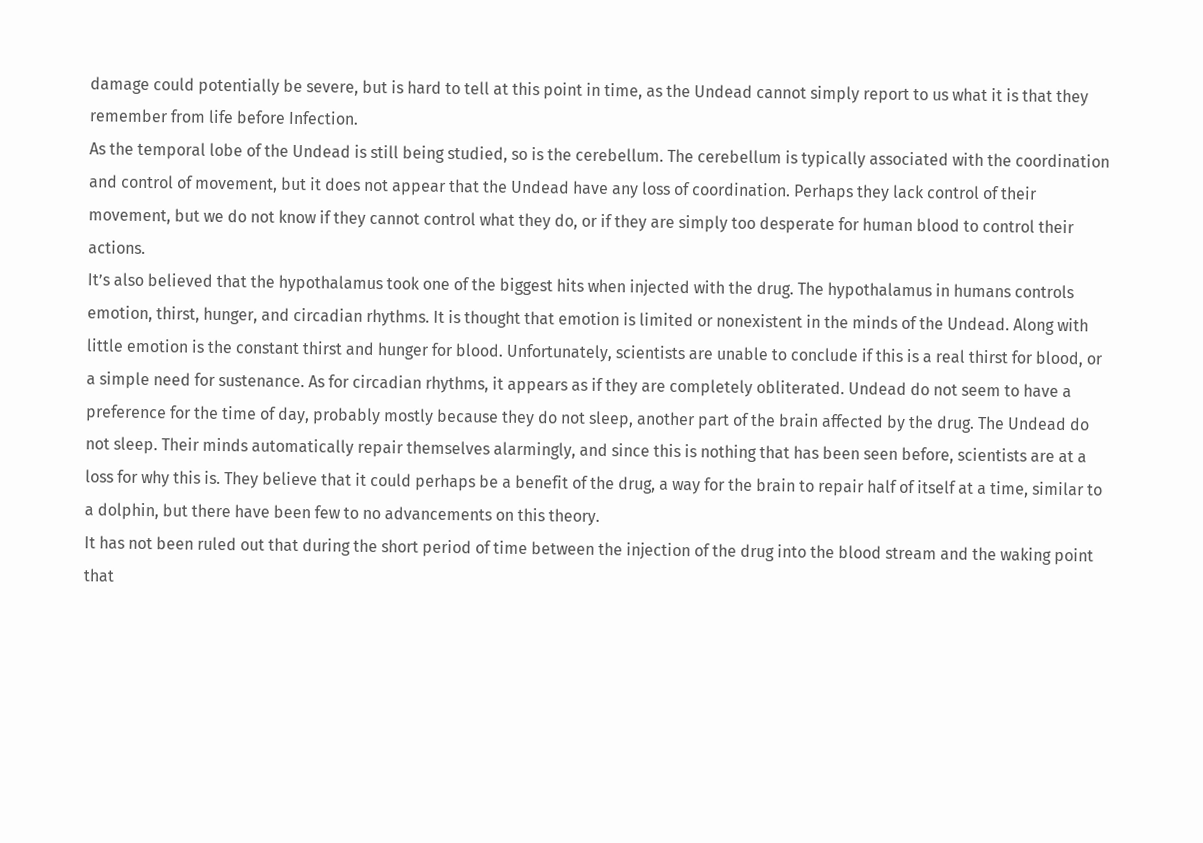damage could potentially be severe, but is hard to tell at this point in time, as the Undead cannot simply report to us what it is that they remember from life before Infection.
As the temporal lobe of the Undead is still being studied, so is the cerebellum. The cerebellum is typically associated with the coordination and control of movement, but it does not appear that the Undead have any loss of coordination. Perhaps they lack control of their movement, but we do not know if they cannot control what they do, or if they are simply too desperate for human blood to control their actions.
It’s also believed that the hypothalamus took one of the biggest hits when injected with the drug. The hypothalamus in humans controls emotion, thirst, hunger, and circadian rhythms. It is thought that emotion is limited or nonexistent in the minds of the Undead. Along with little emotion is the constant thirst and hunger for blood. Unfortunately, scientists are unable to conclude if this is a real thirst for blood, or a simple need for sustenance. As for circadian rhythms, it appears as if they are completely obliterated. Undead do not seem to have a preference for the time of day, probably mostly because they do not sleep, another part of the brain affected by the drug. The Undead do not sleep. Their minds automatically repair themselves alarmingly, and since this is nothing that has been seen before, scientists are at a loss for why this is. They believe that it could perhaps be a benefit of the drug, a way for the brain to repair half of itself at a time, similar to a dolphin, but there have been few to no advancements on this theory.
It has not been ruled out that during the short period of time between the injection of the drug into the blood stream and the waking point that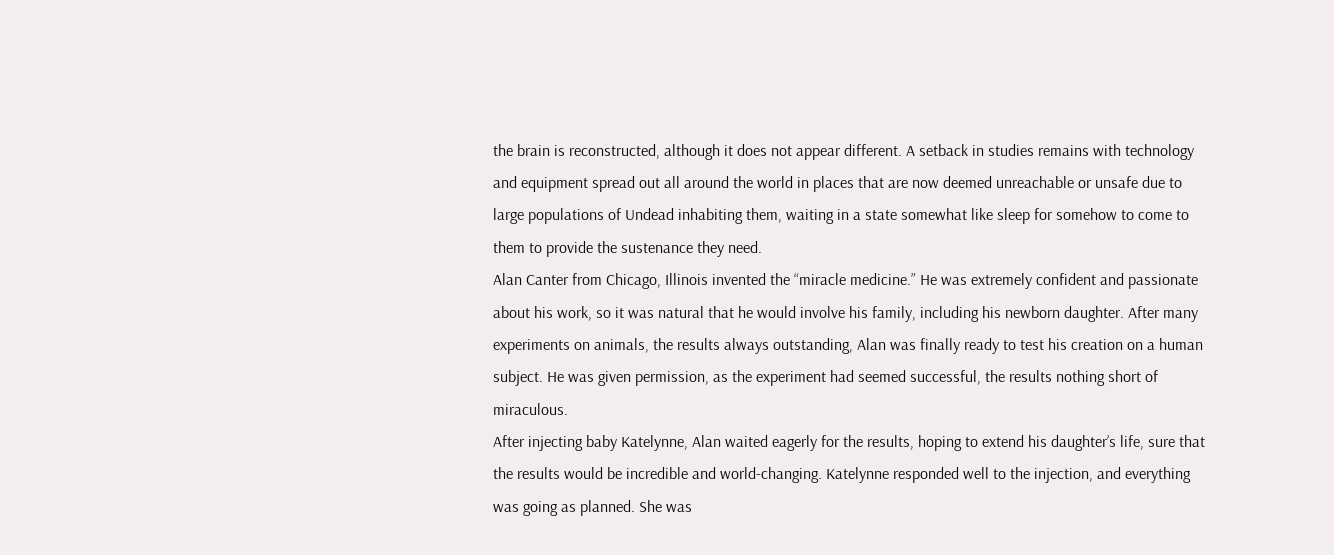the brain is reconstructed, although it does not appear different. A setback in studies remains with technology and equipment spread out all around the world in places that are now deemed unreachable or unsafe due to large populations of Undead inhabiting them, waiting in a state somewhat like sleep for somehow to come to them to provide the sustenance they need.
Alan Canter from Chicago, Illinois invented the “miracle medicine.” He was extremely confident and passionate about his work, so it was natural that he would involve his family, including his newborn daughter. After many experiments on animals, the results always outstanding, Alan was finally ready to test his creation on a human subject. He was given permission, as the experiment had seemed successful, the results nothing short of miraculous.
After injecting baby Katelynne, Alan waited eagerly for the results, hoping to extend his daughter’s life, sure that the results would be incredible and world-changing. Katelynne responded well to the injection, and everything was going as planned. She was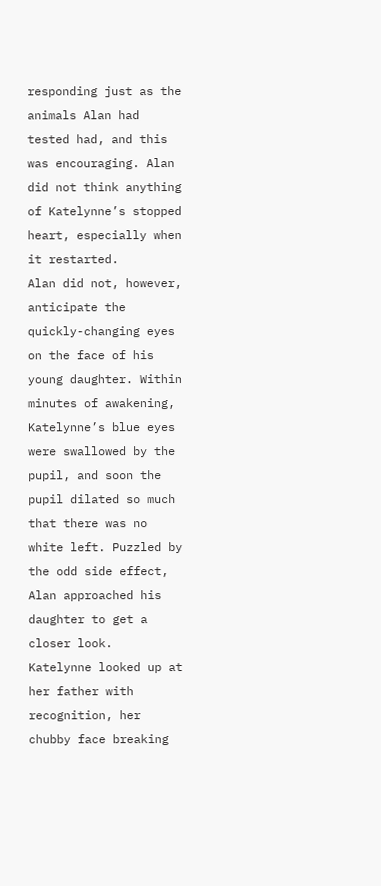responding just as the animals Alan had tested had, and this was encouraging. Alan did not think anything of Katelynne’s stopped heart, especially when it restarted.
Alan did not, however, anticipate the quickly-changing eyes on the face of his young daughter. Within minutes of awakening, Katelynne’s blue eyes were swallowed by the pupil, and soon the pupil dilated so much that there was no white left. Puzzled by the odd side effect, Alan approached his daughter to get a closer look.
Katelynne looked up at her father with recognition, her chubby face breaking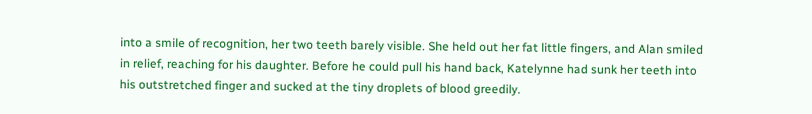into a smile of recognition, her two teeth barely visible. She held out her fat little fingers, and Alan smiled in relief, reaching for his daughter. Before he could pull his hand back, Katelynne had sunk her teeth into his outstretched finger and sucked at the tiny droplets of blood greedily.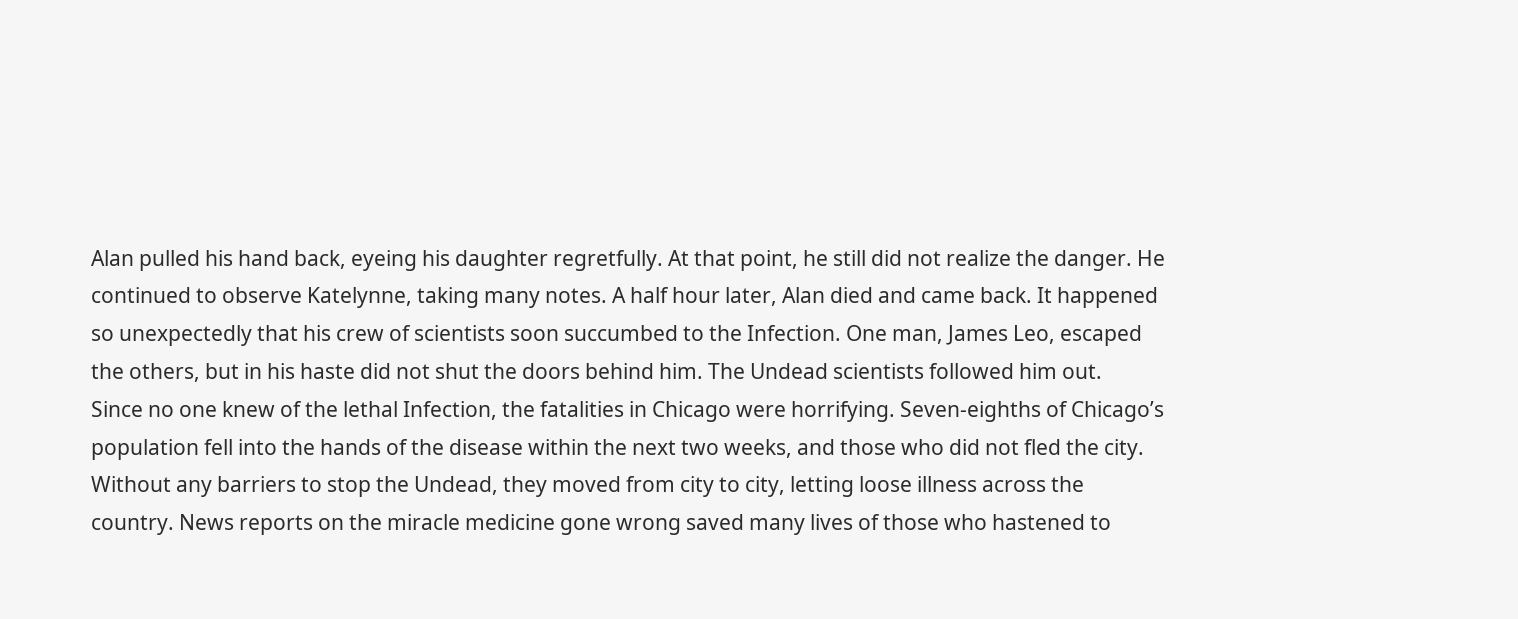Alan pulled his hand back, eyeing his daughter regretfully. At that point, he still did not realize the danger. He continued to observe Katelynne, taking many notes. A half hour later, Alan died and came back. It happened so unexpectedly that his crew of scientists soon succumbed to the Infection. One man, James Leo, escaped the others, but in his haste did not shut the doors behind him. The Undead scientists followed him out.
Since no one knew of the lethal Infection, the fatalities in Chicago were horrifying. Seven-eighths of Chicago’s population fell into the hands of the disease within the next two weeks, and those who did not fled the city. Without any barriers to stop the Undead, they moved from city to city, letting loose illness across the country. News reports on the miracle medicine gone wrong saved many lives of those who hastened to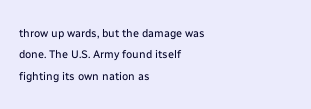throw up wards, but the damage was done. The U.S. Army found itself fighting its own nation as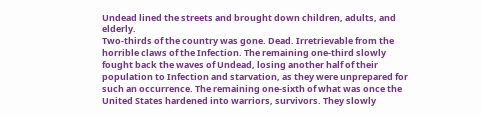Undead lined the streets and brought down children, adults, and elderly.
Two-thirds of the country was gone. Dead. Irretrievable from the horrible claws of the Infection. The remaining one-third slowly fought back the waves of Undead, losing another half of their population to Infection and starvation, as they were unprepared for such an occurrence. The remaining one-sixth of what was once the United States hardened into warriors, survivors. They slowly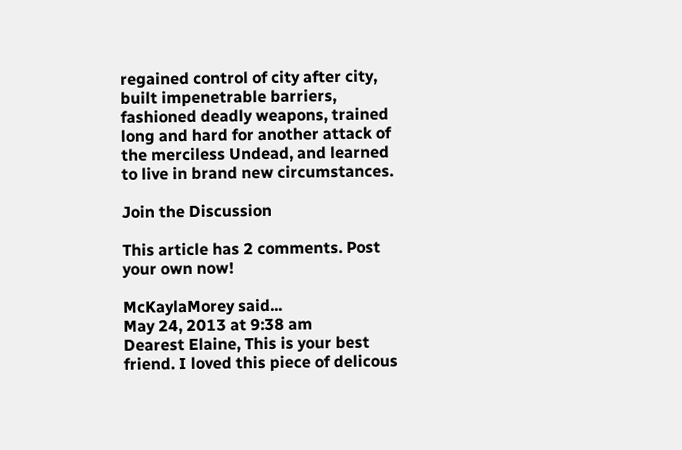regained control of city after city, built impenetrable barriers, fashioned deadly weapons, trained long and hard for another attack of the merciless Undead, and learned to live in brand new circumstances.

Join the Discussion

This article has 2 comments. Post your own now!

McKaylaMorey said...
May 24, 2013 at 9:38 am
Dearest Elaine, This is your best friend. I loved this piece of delicous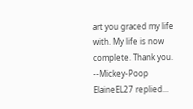art you graced my life with. My life is now complete. Thank you. --Mickey-Poop
ElaineEL27 replied...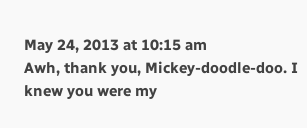May 24, 2013 at 10:15 am
Awh, thank you, Mickey-doodle-doo. I knew you were my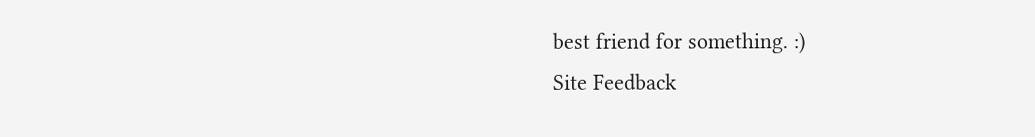best friend for something. :)
Site Feedback